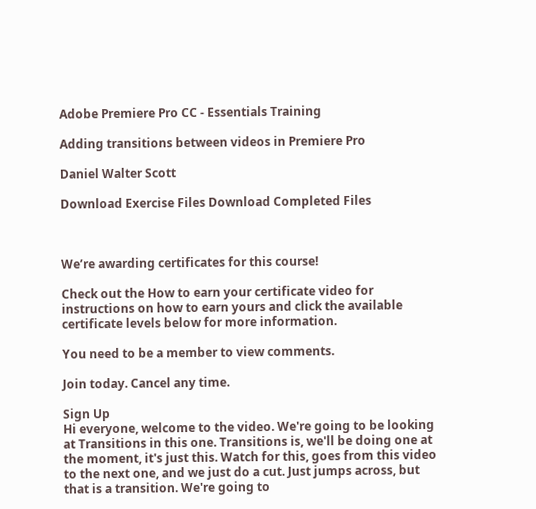Adobe Premiere Pro CC - Essentials Training

Adding transitions between videos in Premiere Pro

Daniel Walter Scott

Download Exercise Files Download Completed Files



We’re awarding certificates for this course!

Check out the How to earn your certificate video for instructions on how to earn yours and click the available certificate levels below for more information.

You need to be a member to view comments.

Join today. Cancel any time.

Sign Up
Hi everyone, welcome to the video. We're going to be looking at Transitions in this one. Transitions is, we'll be doing one at the moment, it's just this. Watch for this, goes from this video to the next one, and we just do a cut. Just jumps across, but that is a transition. We're going to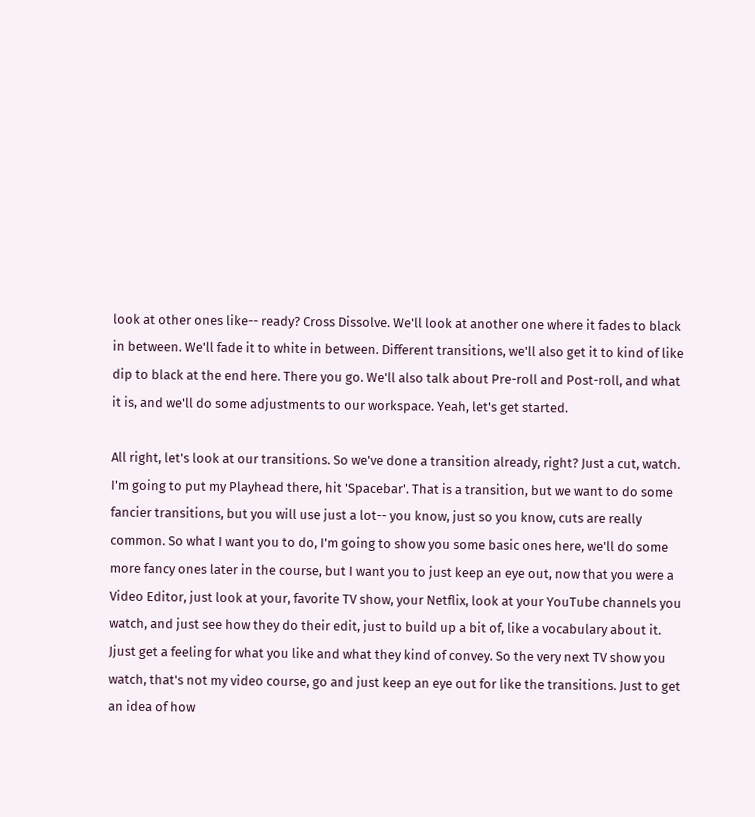look at other ones like-- ready? Cross Dissolve. We'll look at another one where it fades to black in between. We'll fade it to white in between. Different transitions, we'll also get it to kind of like dip to black at the end here. There you go. We'll also talk about Pre-roll and Post-roll, and what it is, and we'll do some adjustments to our workspace. Yeah, let's get started.

All right, let's look at our transitions. So we've done a transition already, right? Just a cut, watch. I'm going to put my Playhead there, hit 'Spacebar'. That is a transition, but we want to do some fancier transitions, but you will use just a lot-- you know, just so you know, cuts are really common. So what I want you to do, I'm going to show you some basic ones here, we'll do some more fancy ones later in the course, but I want you to just keep an eye out, now that you were a Video Editor, just look at your, favorite TV show, your Netflix, look at your YouTube channels you watch, and just see how they do their edit, just to build up a bit of, like a vocabulary about it. Jjust get a feeling for what you like and what they kind of convey. So the very next TV show you watch, that's not my video course, go and just keep an eye out for like the transitions. Just to get an idea of how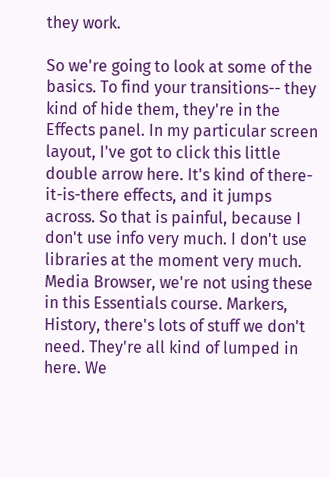they work.

So we're going to look at some of the basics. To find your transitions-- they kind of hide them, they're in the Effects panel. In my particular screen layout, I've got to click this little double arrow here. It's kind of there-it-is-there effects, and it jumps across. So that is painful, because I don't use info very much. I don't use libraries at the moment very much. Media Browser, we're not using these in this Essentials course. Markers, History, there's lots of stuff we don't need. They're all kind of lumped in here. We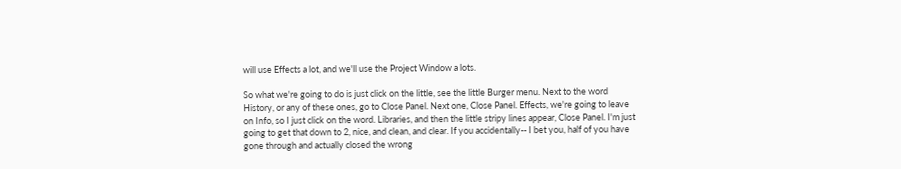will use Effects a lot, and we'll use the Project Window a lots.

So what we're going to do is just click on the little, see the little Burger menu. Next to the word History, or any of these ones, go to Close Panel. Next one, Close Panel. Effects, we're going to leave on Info, so I just click on the word. Libraries, and then the little stripy lines appear, Close Panel. I'm just going to get that down to 2, nice, and clean, and clear. If you accidentally-- I bet you, half of you have gone through and actually closed the wrong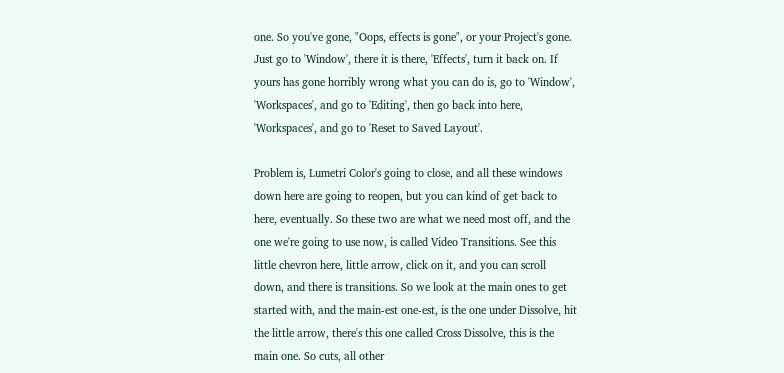one. So you've gone, "Oops, effects is gone", or your Project's gone. Just go to 'Window', there it is there, 'Effects', turn it back on. If yours has gone horribly wrong what you can do is, go to 'Window', 'Workspaces', and go to 'Editing', then go back into here, 'Workspaces', and go to 'Reset to Saved Layout'.

Problem is, Lumetri Color's going to close, and all these windows down here are going to reopen, but you can kind of get back to here, eventually. So these two are what we need most off, and the one we're going to use now, is called Video Transitions. See this little chevron here, little arrow, click on it, and you can scroll down, and there is transitions. So we look at the main ones to get started with, and the main-est one-est, is the one under Dissolve, hit the little arrow, there's this one called Cross Dissolve, this is the main one. So cuts, all other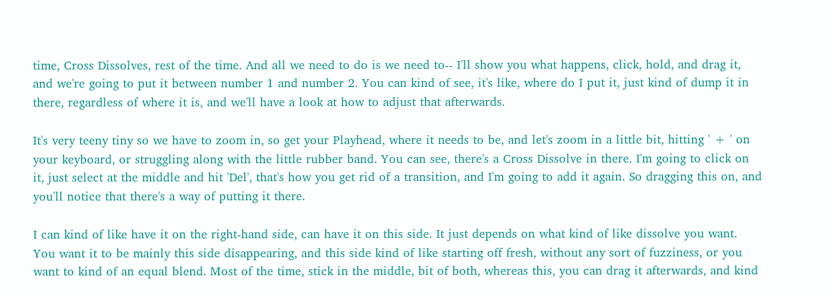time, Cross Dissolves, rest of the time. And all we need to do is we need to-- I'll show you what happens, click, hold, and drag it, and we're going to put it between number 1 and number 2. You can kind of see, it's like, where do I put it, just kind of dump it in there, regardless of where it is, and we'll have a look at how to adjust that afterwards.

It's very teeny tiny so we have to zoom in, so get your Playhead, where it needs to be, and let's zoom in a little bit, hitting ' + ' on your keyboard, or struggling along with the little rubber band. You can see, there's a Cross Dissolve in there. I'm going to click on it, just select at the middle and hit 'Del', that's how you get rid of a transition, and I'm going to add it again. So dragging this on, and you'll notice that there's a way of putting it there.

I can kind of like have it on the right-hand side, can have it on this side. It just depends on what kind of like dissolve you want. You want it to be mainly this side disappearing, and this side kind of like starting off fresh, without any sort of fuzziness, or you want to kind of an equal blend. Most of the time, stick in the middle, bit of both, whereas this, you can drag it afterwards, and kind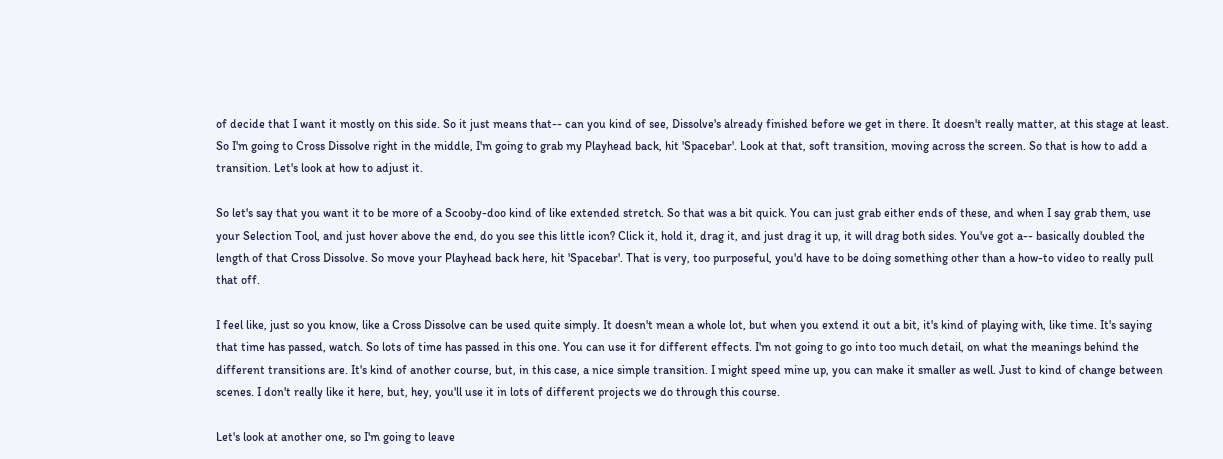of decide that I want it mostly on this side. So it just means that-- can you kind of see, Dissolve's already finished before we get in there. It doesn't really matter, at this stage at least. So I'm going to Cross Dissolve right in the middle, I'm going to grab my Playhead back, hit 'Spacebar'. Look at that, soft transition, moving across the screen. So that is how to add a transition. Let's look at how to adjust it.

So let's say that you want it to be more of a Scooby-doo kind of like extended stretch. So that was a bit quick. You can just grab either ends of these, and when I say grab them, use your Selection Tool, and just hover above the end, do you see this little icon? Click it, hold it, drag it, and just drag it up, it will drag both sides. You've got a-- basically doubled the length of that Cross Dissolve. So move your Playhead back here, hit 'Spacebar'. That is very, too purposeful, you'd have to be doing something other than a how-to video to really pull that off.

I feel like, just so you know, like a Cross Dissolve can be used quite simply. It doesn't mean a whole lot, but when you extend it out a bit, it's kind of playing with, like time. It's saying that time has passed, watch. So lots of time has passed in this one. You can use it for different effects. I'm not going to go into too much detail, on what the meanings behind the different transitions are. It's kind of another course, but, in this case, a nice simple transition. I might speed mine up, you can make it smaller as well. Just to kind of change between scenes. I don't really like it here, but, hey, you'll use it in lots of different projects we do through this course.

Let's look at another one, so I'm going to leave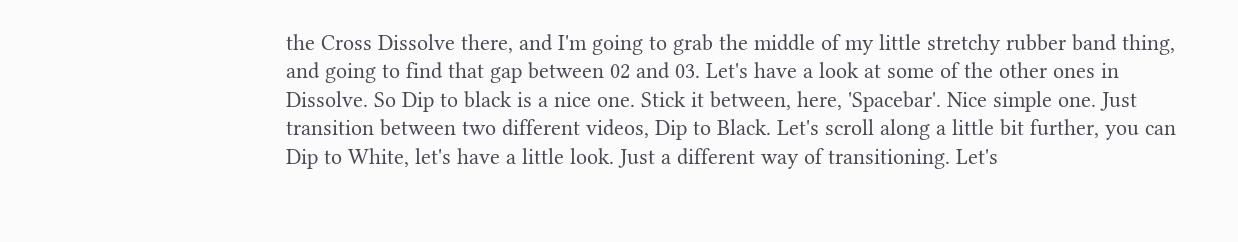the Cross Dissolve there, and I'm going to grab the middle of my little stretchy rubber band thing, and going to find that gap between 02 and 03. Let's have a look at some of the other ones in Dissolve. So Dip to black is a nice one. Stick it between, here, 'Spacebar'. Nice simple one. Just transition between two different videos, Dip to Black. Let's scroll along a little bit further, you can Dip to White, let's have a little look. Just a different way of transitioning. Let's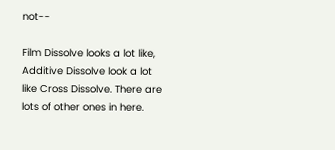not--

Film Dissolve looks a lot like, Additive Dissolve look a lot like Cross Dissolve. There are lots of other ones in here.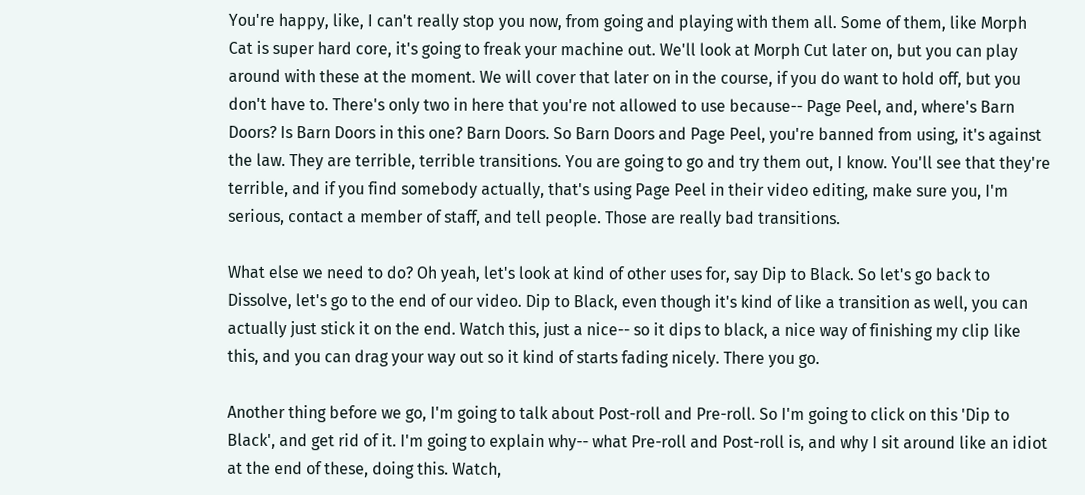You're happy, like, I can't really stop you now, from going and playing with them all. Some of them, like Morph Cat is super hard core, it's going to freak your machine out. We'll look at Morph Cut later on, but you can play around with these at the moment. We will cover that later on in the course, if you do want to hold off, but you don't have to. There's only two in here that you're not allowed to use because-- Page Peel, and, where's Barn Doors? Is Barn Doors in this one? Barn Doors. So Barn Doors and Page Peel, you're banned from using, it's against the law. They are terrible, terrible transitions. You are going to go and try them out, I know. You'll see that they're terrible, and if you find somebody actually, that's using Page Peel in their video editing, make sure you, I'm serious, contact a member of staff, and tell people. Those are really bad transitions.

What else we need to do? Oh yeah, let's look at kind of other uses for, say Dip to Black. So let's go back to Dissolve, let's go to the end of our video. Dip to Black, even though it's kind of like a transition as well, you can actually just stick it on the end. Watch this, just a nice-- so it dips to black, a nice way of finishing my clip like this, and you can drag your way out so it kind of starts fading nicely. There you go.

Another thing before we go, I'm going to talk about Post-roll and Pre-roll. So I'm going to click on this 'Dip to Black', and get rid of it. I'm going to explain why-- what Pre-roll and Post-roll is, and why I sit around like an idiot at the end of these, doing this. Watch,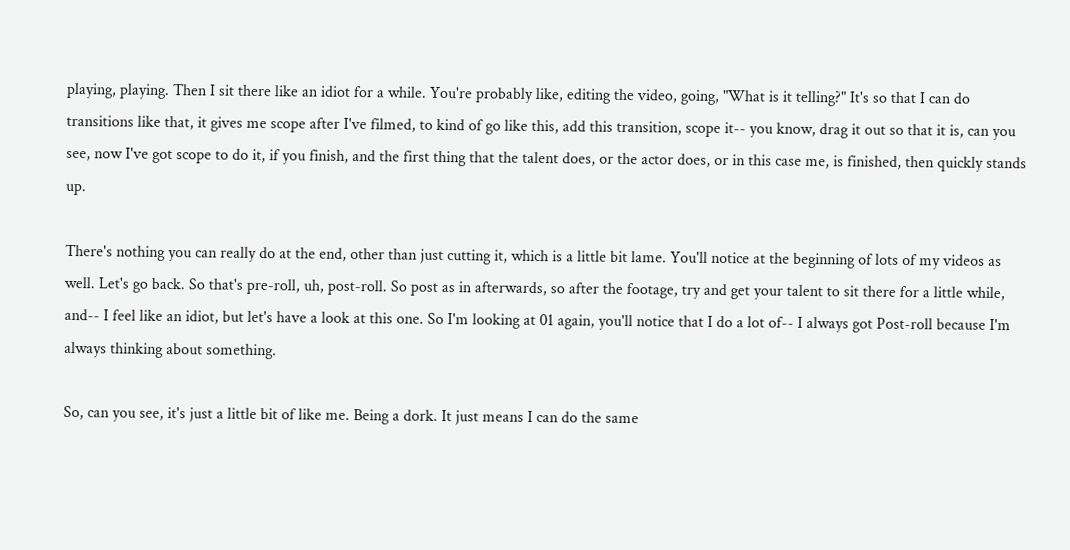playing, playing. Then I sit there like an idiot for a while. You're probably like, editing the video, going, "What is it telling?" It's so that I can do transitions like that, it gives me scope after I've filmed, to kind of go like this, add this transition, scope it-- you know, drag it out so that it is, can you see, now I've got scope to do it, if you finish, and the first thing that the talent does, or the actor does, or in this case me, is finished, then quickly stands up.

There's nothing you can really do at the end, other than just cutting it, which is a little bit lame. You'll notice at the beginning of lots of my videos as well. Let's go back. So that's pre-roll, uh, post-roll. So post as in afterwards, so after the footage, try and get your talent to sit there for a little while, and-- I feel like an idiot, but let's have a look at this one. So I'm looking at 01 again, you'll notice that I do a lot of-- I always got Post-roll because I'm always thinking about something.

So, can you see, it's just a little bit of like me. Being a dork. It just means I can do the same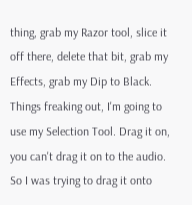thing, grab my Razor tool, slice it off there, delete that bit, grab my Effects, grab my Dip to Black. Things freaking out, I'm going to use my Selection Tool. Drag it on, you can't drag it on to the audio. So I was trying to drag it onto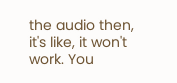the audio then, it's like, it won't work. You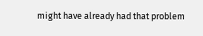might have already had that problem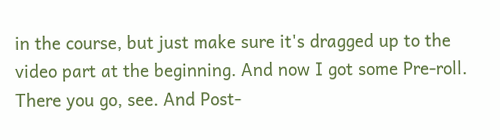in the course, but just make sure it's dragged up to the video part at the beginning. And now I got some Pre-roll. There you go, see. And Post-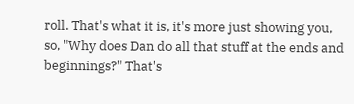roll. That's what it is, it's more just showing you, so, "Why does Dan do all that stuff at the ends and beginnings?" That's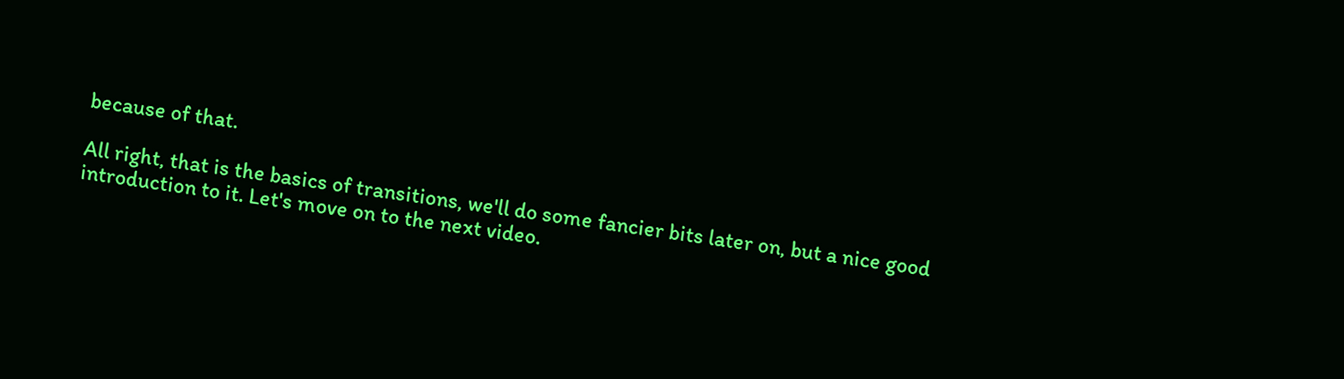because of that.

All right, that is the basics of transitions, we'll do some fancier bits later on, but a nice good introduction to it. Let's move on to the next video.